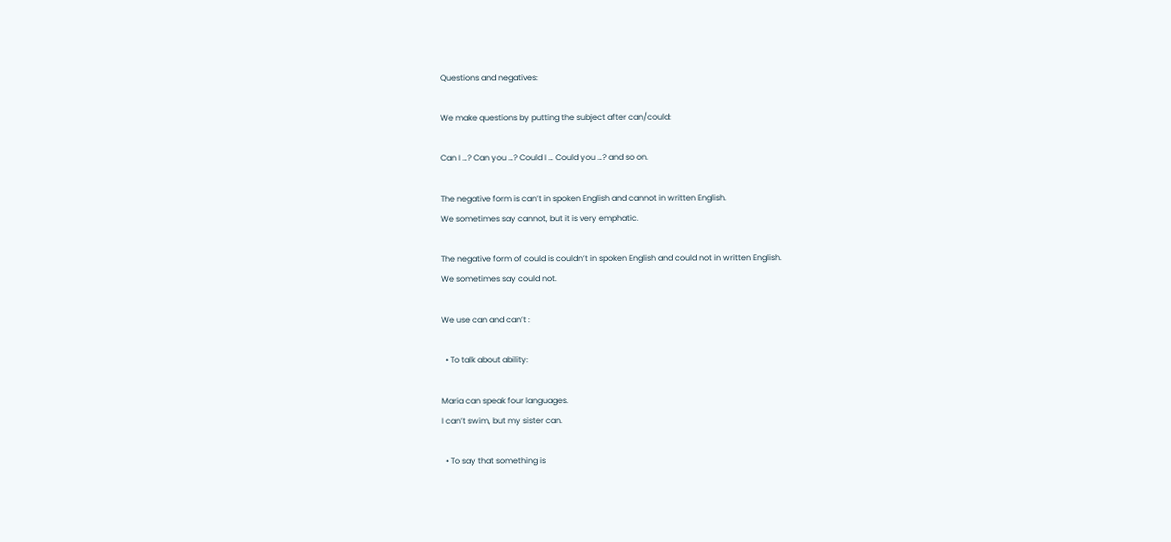Questions and negatives:

We make questions by putting the subject after can/could:

Can I …? Can you …? Could I … Could you …? and so on.

The negative form is can’t in spoken English and cannot in written English.
We sometimes say cannot, but it is very emphatic.

The negative form of could is couldn’t in spoken English and could not in written English.
We sometimes say could not.

We use can and can’t :

  • To talk about ability:

Maria can speak four languages.
I can’t swim, but my sister can.

  • To say that something is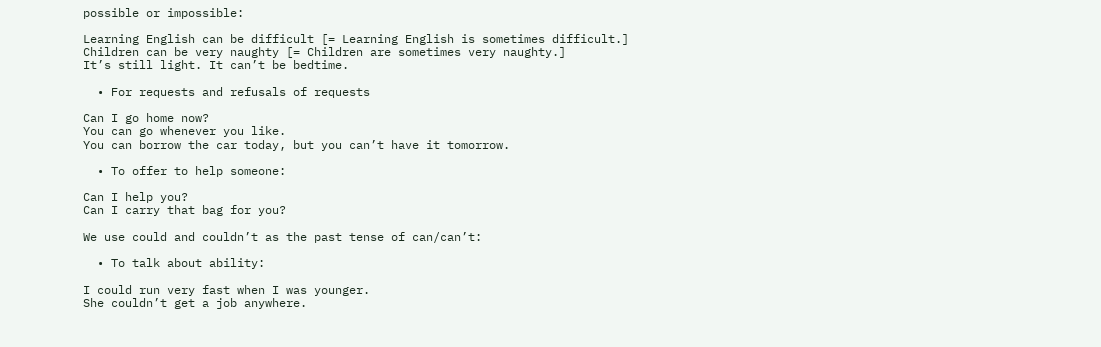possible or impossible:

Learning English can be difficult [= Learning English is sometimes difficult.]
Children can be very naughty [= Children are sometimes very naughty.]
It’s still light. It can’t be bedtime.

  • For requests and refusals of requests

Can I go home now?
You can go whenever you like.
You can borrow the car today, but you can’t have it tomorrow.

  • To offer to help someone:

Can I help you?
Can I carry that bag for you?

We use could and couldn’t as the past tense of can/can’t:

  • To talk about ability:

I could run very fast when I was younger.
She couldn’t get a job anywhere.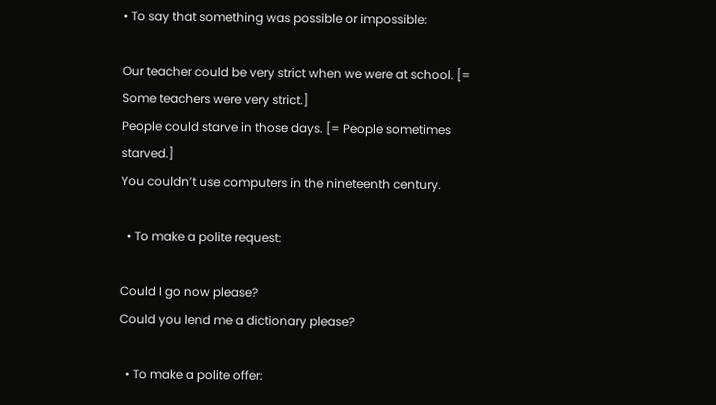• To say that something was possible or impossible:

Our teacher could be very strict when we were at school. [= Some teachers were very strict.]
People could starve in those days. [= People sometimes starved.]
You couldn’t use computers in the nineteenth century.

  • To make a polite request:

Could I go now please?
Could you lend me a dictionary please?

  • To make a polite offer: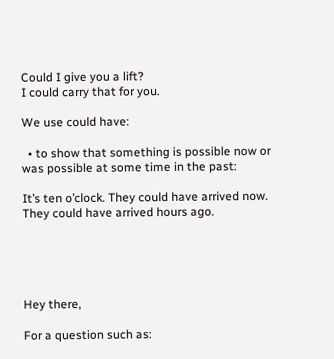Could I give you a lift?
I could carry that for you.

We use could have:

  • to show that something is possible now or was possible at some time in the past:

It’s ten o’clock. They could have arrived now.
They could have arrived hours ago.





Hey there,

For a question such as: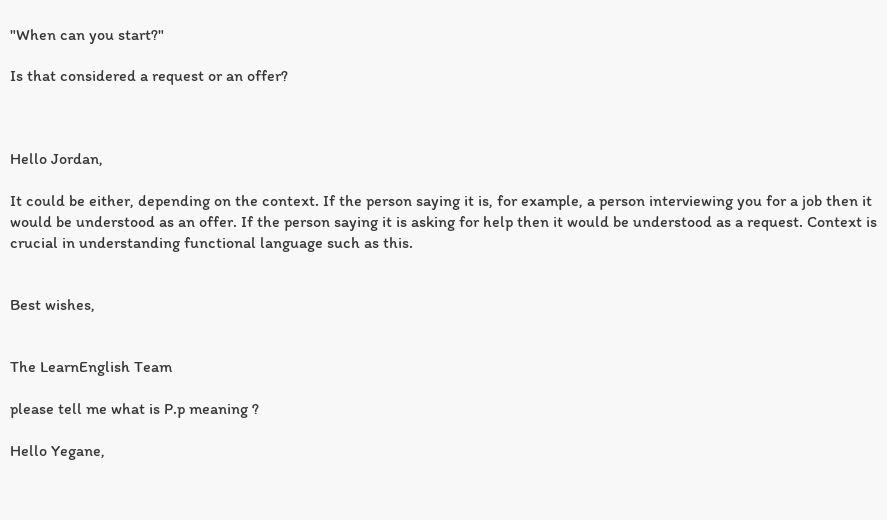"When can you start?"

Is that considered a request or an offer?



Hello Jordan,

It could be either, depending on the context. If the person saying it is, for example, a person interviewing you for a job then it would be understood as an offer. If the person saying it is asking for help then it would be understood as a request. Context is crucial in understanding functional language such as this.


Best wishes,


The LearnEnglish Team

please tell me what is P.p meaning ?

Hello Yegane,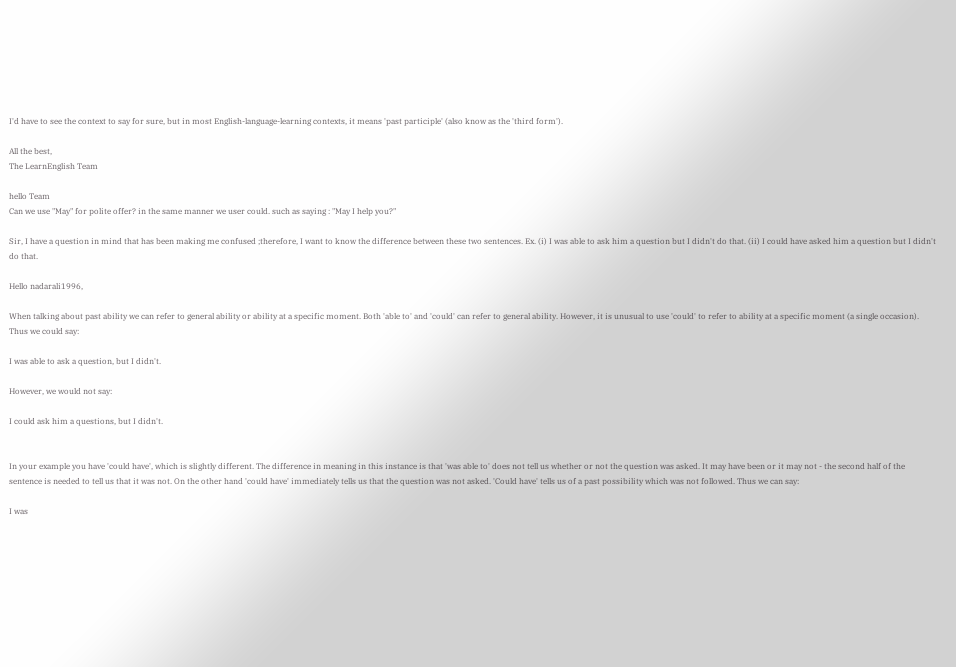I'd have to see the context to say for sure, but in most English-language-learning contexts, it means 'past participle' (also know as the 'third form').

All the best,
The LearnEnglish Team

hello Team
Can we use "May" for polite offer? in the same manner we user could. such as saying : "May I help you?"

Sir, I have a question in mind that has been making me confused ;therefore, I want to know the difference between these two sentences. Ex. (i) I was able to ask him a question but I didn't do that. (ii) I could have asked him a question but I didn't do that.

Hello nadarali1996,

When talking about past ability we can refer to general ability or ability at a specific moment. Both 'able to' and 'could' can refer to general ability. However, it is unusual to use 'could' to refer to ability at a specific moment (a single occasion). Thus we could say:

I was able to ask a question, but I didn't.

However, we would not say:

I could ask him a questions, but I didn't.


In your example you have 'could have', which is slightly different. The difference in meaning in this instance is that 'was able to' does not tell us whether or not the question was asked. It may have been or it may not - the second half of the sentence is needed to tell us that it was not. On the other hand 'could have' immediately tells us that the question was not asked. 'Could have' tells us of a past possibility which was not followed. Thus we can say:

I was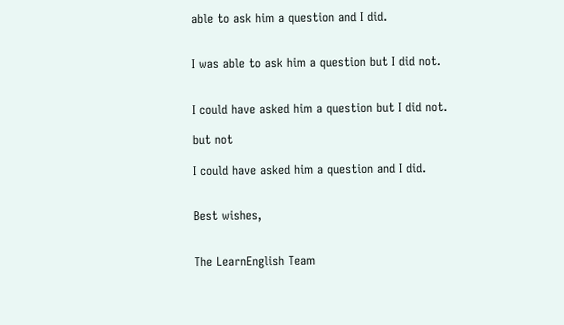able to ask him a question and I did.


I was able to ask him a question but I did not.


I could have asked him a question but I did not.

but not

I could have asked him a question and I did.


Best wishes,


The LearnEnglish Team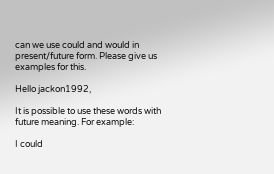can we use could and would in present/future form. Please give us examples for this.

Hello jackon1992,

It is possible to use these words with future meaning. For example:

I could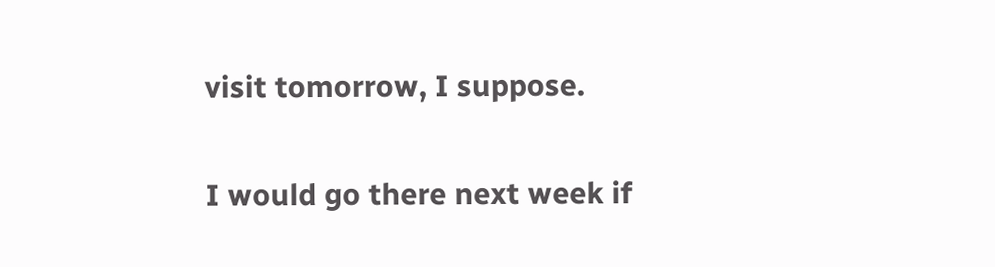visit tomorrow, I suppose.

I would go there next week if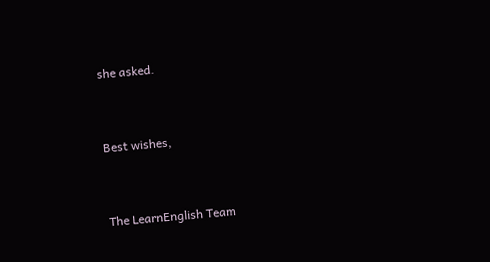she asked.


Best wishes,


The LearnEnglish Team